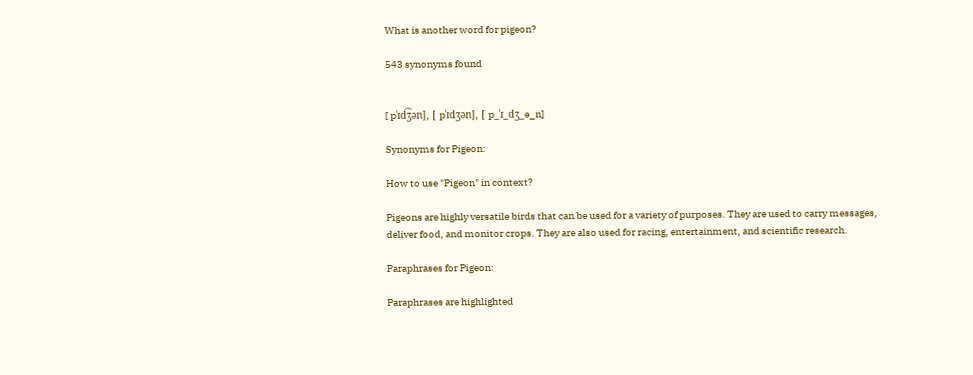What is another word for pigeon?

543 synonyms found


[ pˈɪd͡ʒən], [ pˈɪdʒən], [ p_ˈɪ_dʒ_ə_n]

Synonyms for Pigeon:

How to use "Pigeon" in context?

Pigeons are highly versatile birds that can be used for a variety of purposes. They are used to carry messages, deliver food, and monitor crops. They are also used for racing, entertainment, and scientific research.

Paraphrases for Pigeon:

Paraphrases are highlighted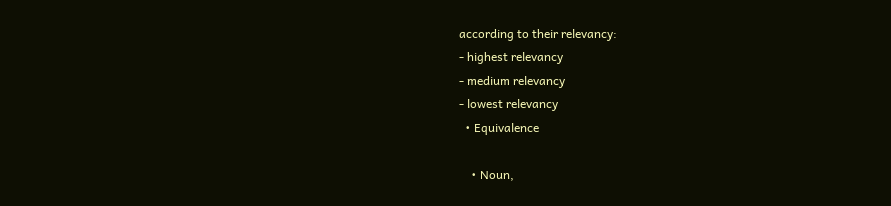according to their relevancy:
- highest relevancy
- medium relevancy
- lowest relevancy
  • Equivalence

    • Noun,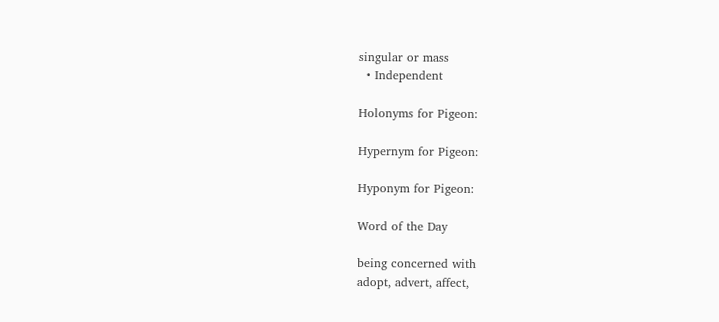singular or mass
  • Independent

Holonyms for Pigeon:

Hypernym for Pigeon:

Hyponym for Pigeon:

Word of the Day

being concerned with
adopt, advert, affect,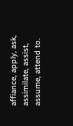affiance, apply, ask, assimilate, assist, assume, attend to.